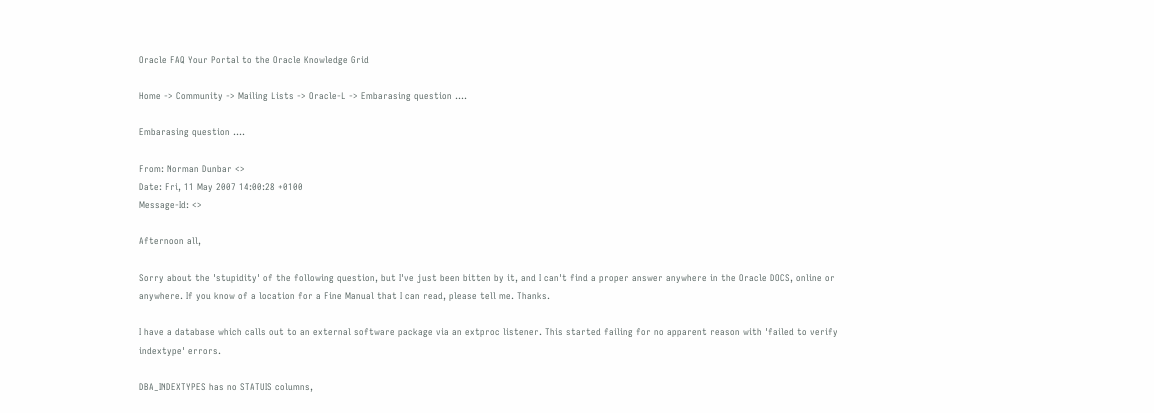Oracle FAQ Your Portal to the Oracle Knowledge Grid

Home -> Community -> Mailing Lists -> Oracle-L -> Embarasing question ....

Embarasing question ....

From: Norman Dunbar <>
Date: Fri, 11 May 2007 14:00:28 +0100
Message-Id: <>

Afternoon all,

Sorry about the 'stupidity' of the following question, but I've just been bitten by it, and I can't find a proper answer anywhere in the Oracle DOCS, online or anywhere. If you know of a location for a Fine Manual that I can read, please tell me. Thanks.

I have a database which calls out to an external software package via an extproc listener. This started failing for no apparent reason with 'failed to verify indextype' errors.

DBA_INDEXTYPES has no STATUIS columns,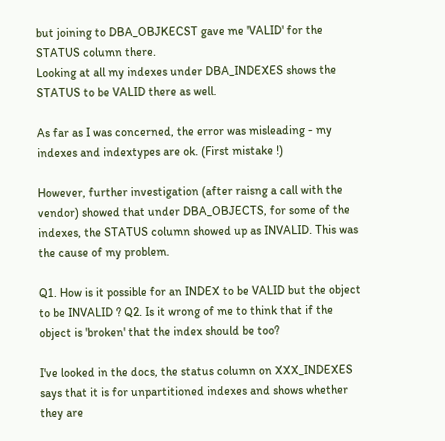but joining to DBA_OBJKECST gave me 'VALID' for the STATUS column there.
Looking at all my indexes under DBA_INDEXES shows the STATUS to be VALID there as well.

As far as I was concerned, the error was misleading - my indexes and indextypes are ok. (First mistake !)

However, further investigation (after raisng a call with the vendor) showed that under DBA_OBJECTS, for some of the indexes, the STATUS column showed up as INVALID. This was the cause of my problem.

Q1. How is it possible for an INDEX to be VALID but the object to be INVALID ? Q2. Is it wrong of me to think that if the object is 'broken' that the index should be too?

I've looked in the docs, the status column on XXX_INDEXES says that it is for unpartitioned indexes and shows whether they are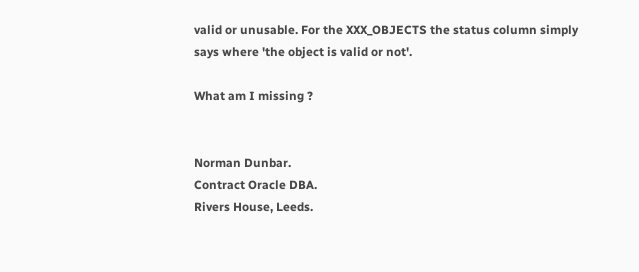valid or unusable. For the XXX_OBJECTS the status column simply says where 'the object is valid or not'.

What am I missing ?


Norman Dunbar.
Contract Oracle DBA.
Rivers House, Leeds.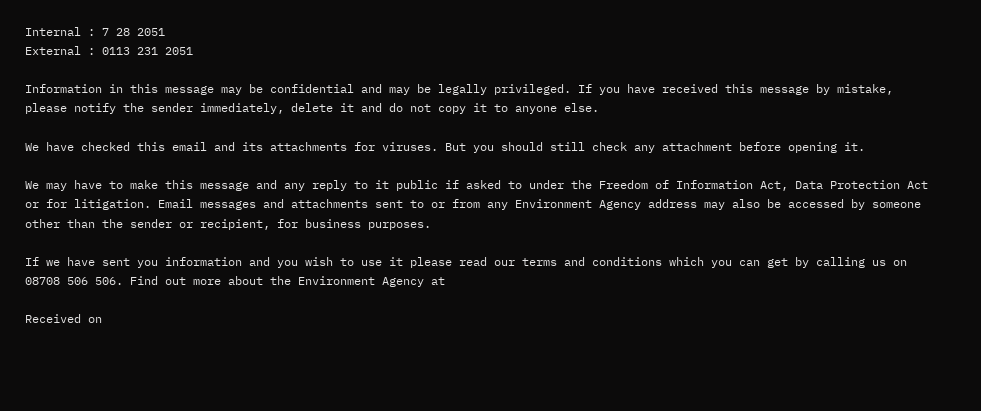Internal : 7 28 2051
External : 0113 231 2051

Information in this message may be confidential and may be legally privileged. If you have received this message by mistake, please notify the sender immediately, delete it and do not copy it to anyone else.

We have checked this email and its attachments for viruses. But you should still check any attachment before opening it.

We may have to make this message and any reply to it public if asked to under the Freedom of Information Act, Data Protection Act or for litigation. Email messages and attachments sent to or from any Environment Agency address may also be accessed by someone other than the sender or recipient, for business purposes.

If we have sent you information and you wish to use it please read our terms and conditions which you can get by calling us on 08708 506 506. Find out more about the Environment Agency at

Received on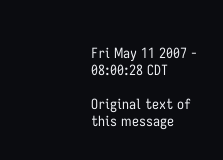Fri May 11 2007 - 08:00:28 CDT

Original text of this message